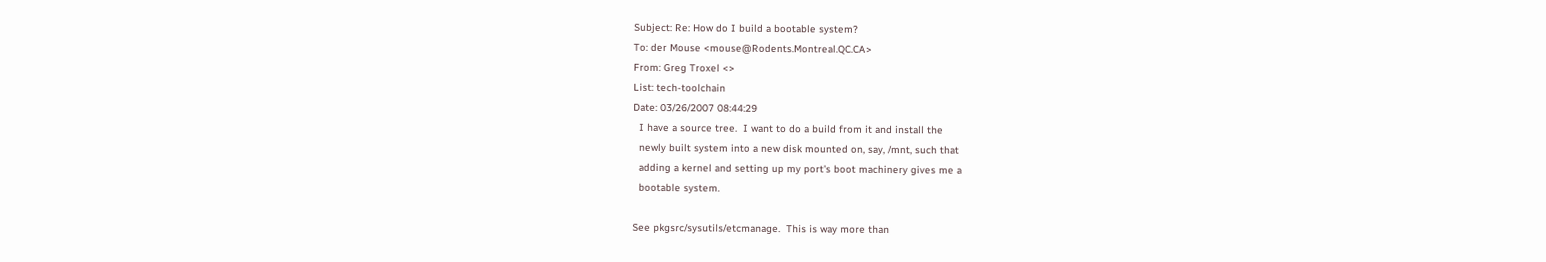Subject: Re: How do I build a bootable system?
To: der Mouse <mouse@Rodents.Montreal.QC.CA>
From: Greg Troxel <>
List: tech-toolchain
Date: 03/26/2007 08:44:29
  I have a source tree.  I want to do a build from it and install the
  newly built system into a new disk mounted on, say, /mnt, such that
  adding a kernel and setting up my port's boot machinery gives me a
  bootable system.

See pkgsrc/sysutils/etcmanage.  This is way more than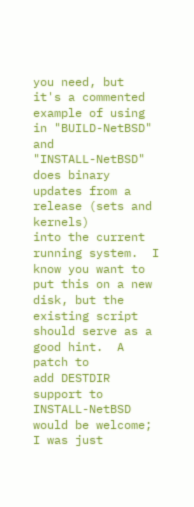you need, but
it's a commented example of using in "BUILD-NetBSD" and
"INSTALL-NetBSD" does binary updates from a release (sets and kernels)
into the current running system.  I know you want to put this on a new
disk, but the existing script should serve as a good hint.  A patch to
add DESTDIR support to INSTALL-NetBSD would be welcome; I was just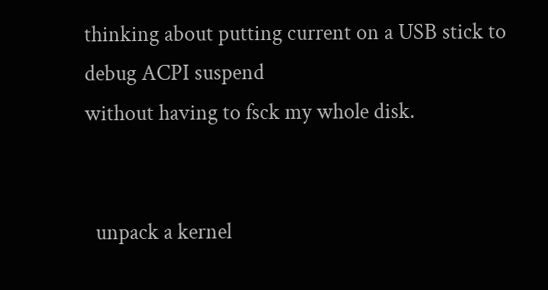thinking about putting current on a USB stick to debug ACPI suspend
without having to fsck my whole disk.


  unpack a kernel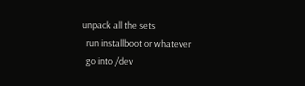unpack all the sets
  run installboot or whatever
  go into /dev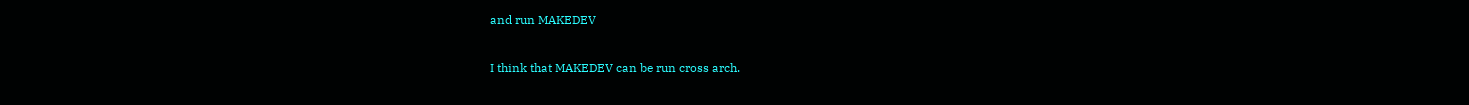and run MAKEDEV

I think that MAKEDEV can be run cross arch.